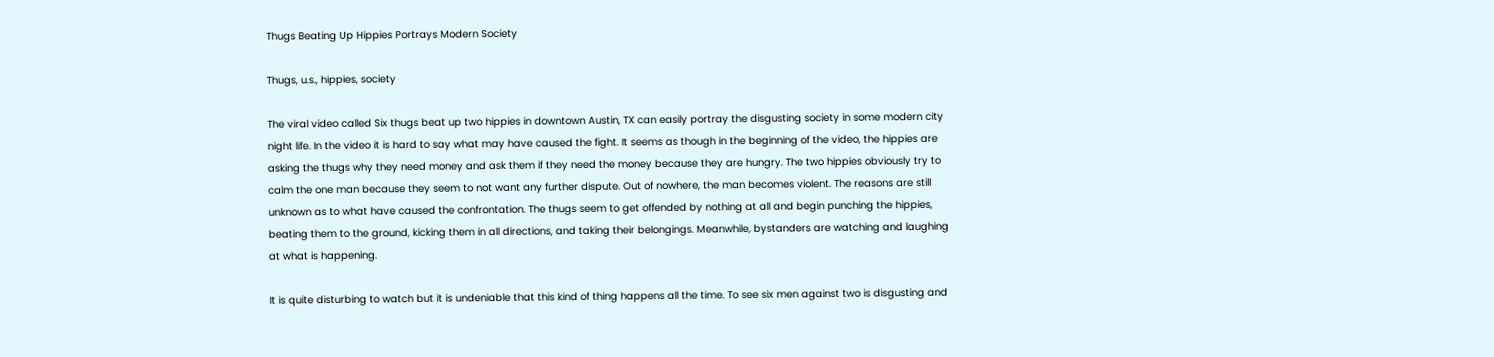Thugs Beating Up Hippies Portrays Modern Society

Thugs, u.s., hippies, society

The viral video called Six thugs beat up two hippies in downtown Austin, TX can easily portray the disgusting society in some modern city night life. In the video it is hard to say what may have caused the fight. It seems as though in the beginning of the video, the hippies are asking the thugs why they need money and ask them if they need the money because they are hungry. The two hippies obviously try to calm the one man because they seem to not want any further dispute. Out of nowhere, the man becomes violent. The reasons are still unknown as to what have caused the confrontation. The thugs seem to get offended by nothing at all and begin punching the hippies, beating them to the ground, kicking them in all directions, and taking their belongings. Meanwhile, bystanders are watching and laughing at what is happening.

It is quite disturbing to watch but it is undeniable that this kind of thing happens all the time. To see six men against two is disgusting and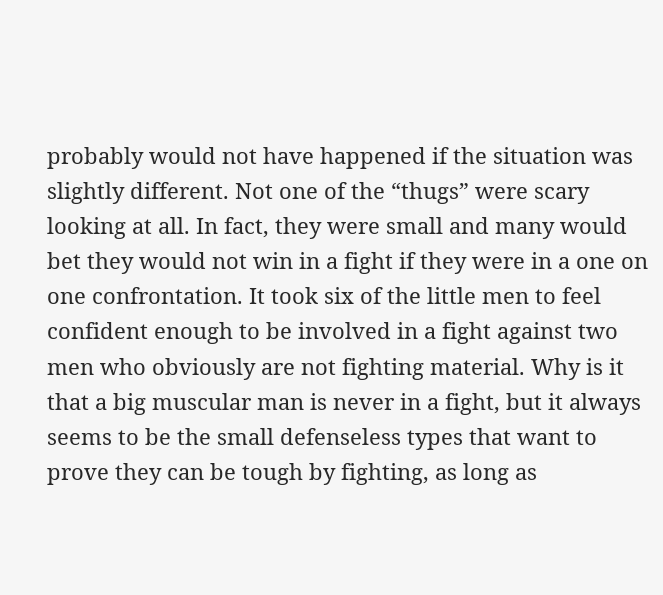probably would not have happened if the situation was slightly different. Not one of the “thugs” were scary looking at all. In fact, they were small and many would bet they would not win in a fight if they were in a one on one confrontation. It took six of the little men to feel confident enough to be involved in a fight against two men who obviously are not fighting material. Why is it that a big muscular man is never in a fight, but it always seems to be the small defenseless types that want to prove they can be tough by fighting, as long as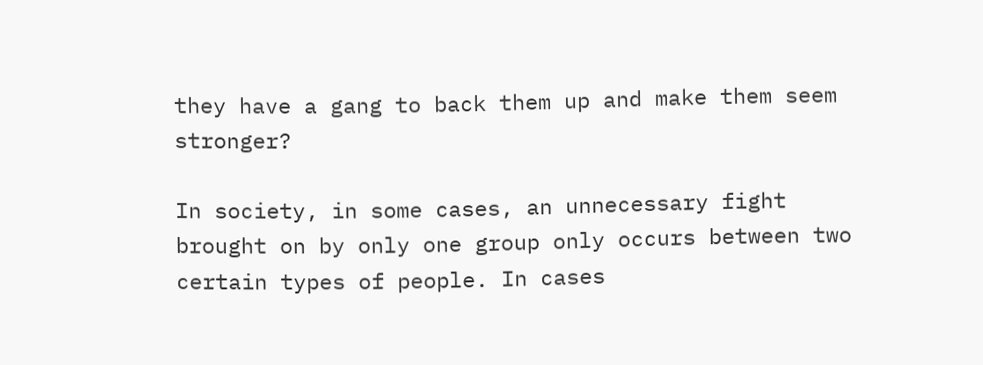they have a gang to back them up and make them seem stronger?

In society, in some cases, an unnecessary fight brought on by only one group only occurs between two certain types of people. In cases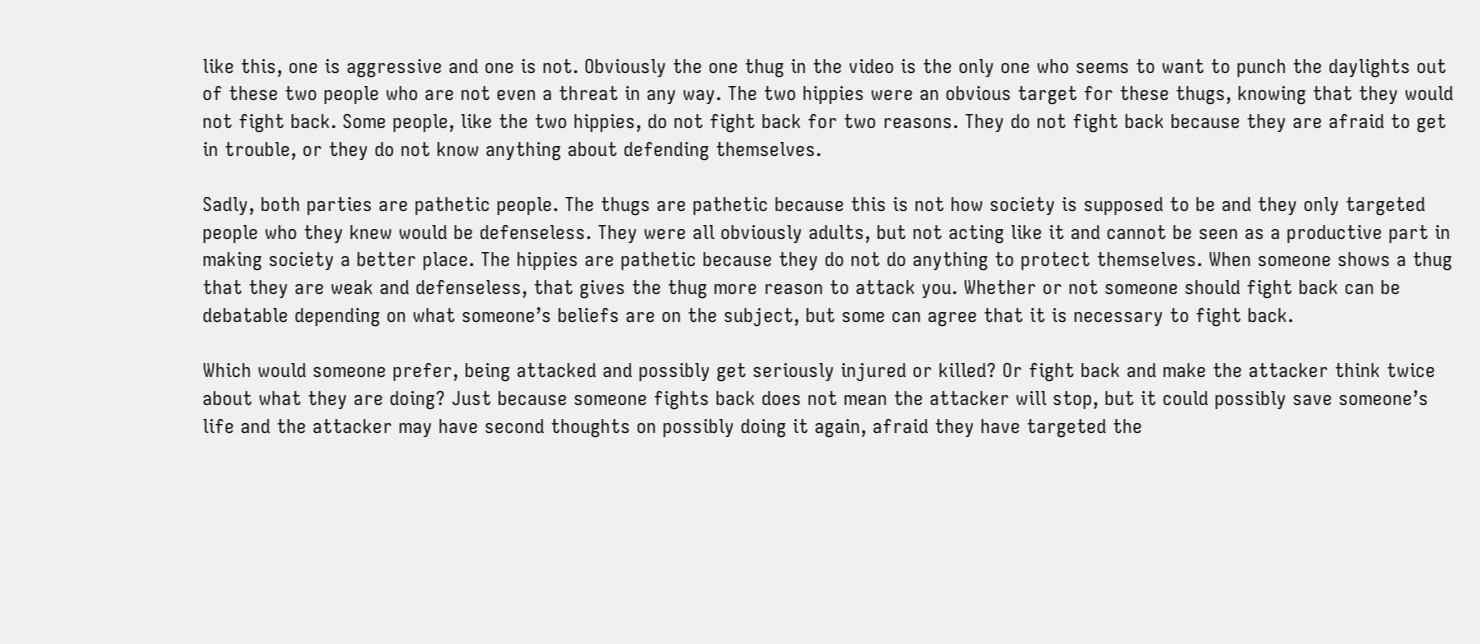like this, one is aggressive and one is not. Obviously the one thug in the video is the only one who seems to want to punch the daylights out of these two people who are not even a threat in any way. The two hippies were an obvious target for these thugs, knowing that they would not fight back. Some people, like the two hippies, do not fight back for two reasons. They do not fight back because they are afraid to get in trouble, or they do not know anything about defending themselves.

Sadly, both parties are pathetic people. The thugs are pathetic because this is not how society is supposed to be and they only targeted people who they knew would be defenseless. They were all obviously adults, but not acting like it and cannot be seen as a productive part in making society a better place. The hippies are pathetic because they do not do anything to protect themselves. When someone shows a thug that they are weak and defenseless, that gives the thug more reason to attack you. Whether or not someone should fight back can be debatable depending on what someone’s beliefs are on the subject, but some can agree that it is necessary to fight back.

Which would someone prefer, being attacked and possibly get seriously injured or killed? Or fight back and make the attacker think twice about what they are doing? Just because someone fights back does not mean the attacker will stop, but it could possibly save someone’s life and the attacker may have second thoughts on possibly doing it again, afraid they have targeted the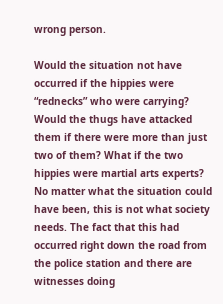wrong person.

Would the situation not have occurred if the hippies were “rednecks” who were carrying? Would the thugs have attacked them if there were more than just two of them? What if the two hippies were martial arts experts? No matter what the situation could have been, this is not what society needs. The fact that this had occurred right down the road from the police station and there are witnesses doing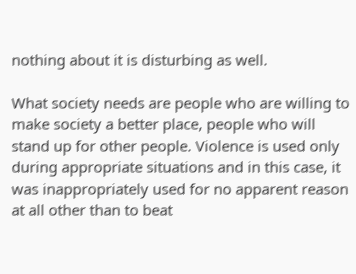nothing about it is disturbing as well.

What society needs are people who are willing to make society a better place, people who will stand up for other people. Violence is used only during appropriate situations and in this case, it was inappropriately used for no apparent reason at all other than to beat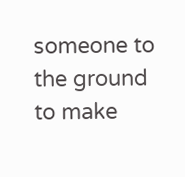someone to the ground to make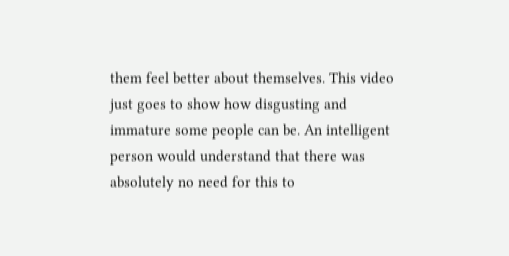them feel better about themselves. This video just goes to show how disgusting and immature some people can be. An intelligent person would understand that there was absolutely no need for this to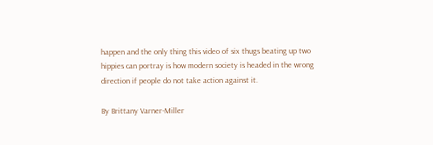happen and the only thing this video of six thugs beating up two hippies can portray is how modern society is headed in the wrong direction if people do not take action against it.

By Brittany Varner-Miller